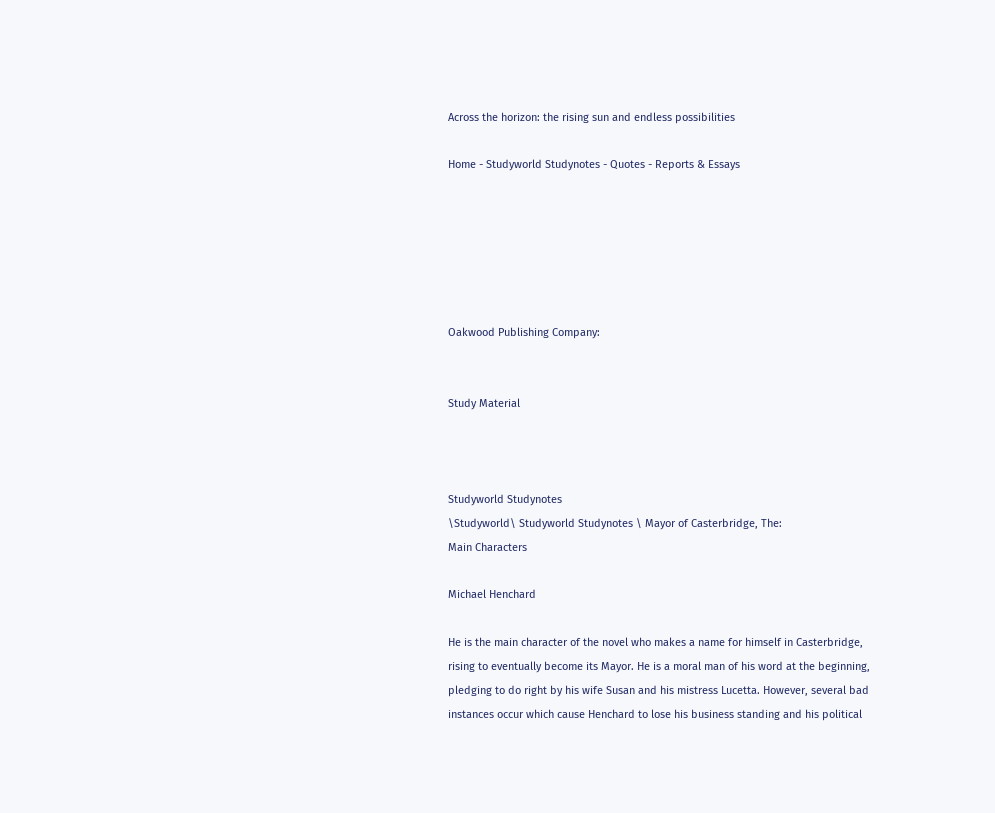Across the horizon: the rising sun and endless possibilities

Home - Studyworld Studynotes - Quotes - Reports & Essays






Oakwood Publishing Company:


Study Material



Studyworld Studynotes
\Studyworld\ Studyworld Studynotes \ Mayor of Casterbridge, The:
Main Characters

Michael Henchard

He is the main character of the novel who makes a name for himself in Casterbridge, rising to eventually become its Mayor. He is a moral man of his word at the beginning, pledging to do right by his wife Susan and his mistress Lucetta. However, several bad instances occur which cause Henchard to lose his business standing and his political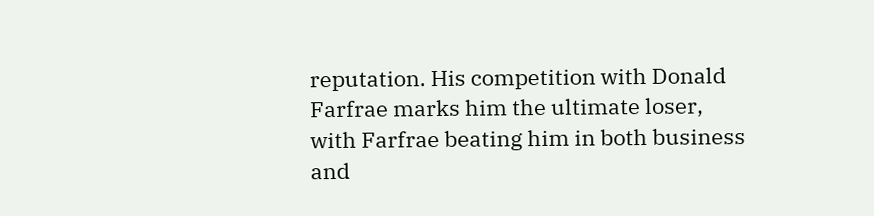reputation. His competition with Donald Farfrae marks him the ultimate loser, with Farfrae beating him in both business and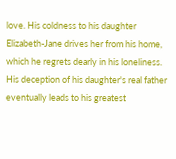love. His coldness to his daughter Elizabeth-Jane drives her from his home, which he regrets dearly in his loneliness. His deception of his daughter's real father eventually leads to his greatest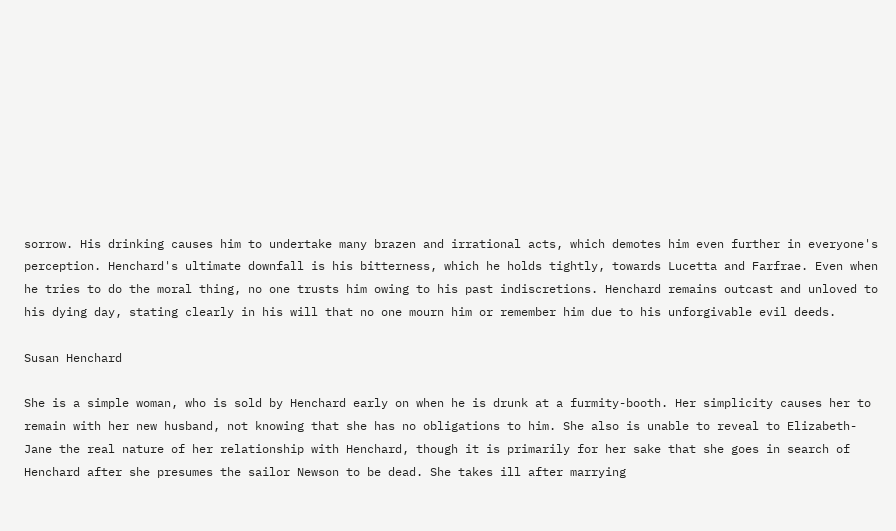sorrow. His drinking causes him to undertake many brazen and irrational acts, which demotes him even further in everyone's perception. Henchard's ultimate downfall is his bitterness, which he holds tightly, towards Lucetta and Farfrae. Even when he tries to do the moral thing, no one trusts him owing to his past indiscretions. Henchard remains outcast and unloved to his dying day, stating clearly in his will that no one mourn him or remember him due to his unforgivable evil deeds.

Susan Henchard

She is a simple woman, who is sold by Henchard early on when he is drunk at a furmity-booth. Her simplicity causes her to remain with her new husband, not knowing that she has no obligations to him. She also is unable to reveal to Elizabeth-Jane the real nature of her relationship with Henchard, though it is primarily for her sake that she goes in search of Henchard after she presumes the sailor Newson to be dead. She takes ill after marrying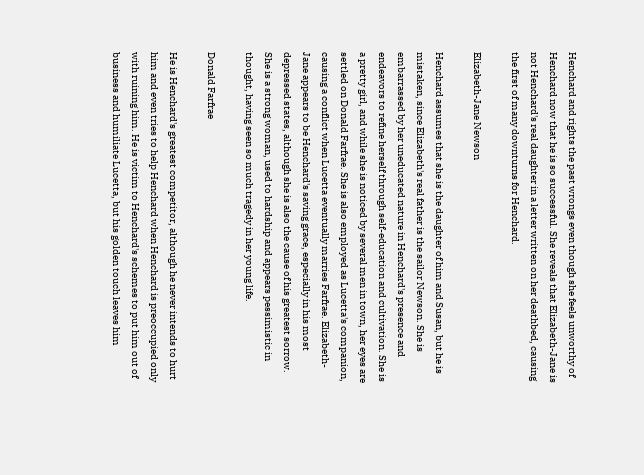Henchard and rights the past wrongs even though she feels unworthy of Henchard now that he is so successful. She reveals that Elizabeth-Jane is not Henchard's real daughter in a letter written on her deathbed, causing the first of many downturns for Henchard.

Elizabeth-Jane Newson

Henchard assumes that she is the daughter of him and Susan, but he is mistaken, since Elizabeth's real father is the sailor Newson. She is embarrassed by her uneducated nature in Henchard's presence and endeavors to refine herself through self-education and cultivation. She is a pretty girl, and while she is noticed by several men in town, her eyes are settled on Donald Farfrae. She is also employed as Lucetta's companion, causing a conflict when Lucetta eventually marries Farfrae. Elizabeth-Jane appears to be Henchard's saving grace, especially in his most depressed states, although she is also the cause of his greatest sorrow. She is a strong woman, used to hardship and appears pessimistic in thought, having seen so much tragedy in her young life.

Donald Farfrae

He is Henchard's greatest competitor, although he never intends to hurt him and even tries to help Henchard when Henchard is preoccupied only with ruining him. He is victim to Henchard's schemes to put him out of business and humiliate Lucetta, but his golden touch leaves him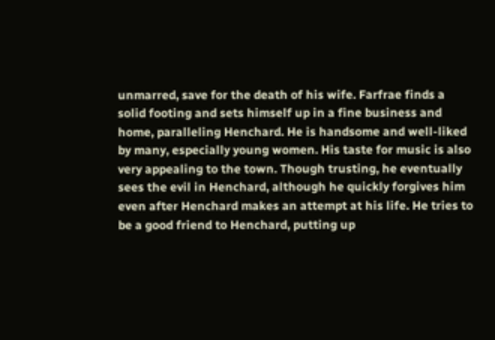unmarred, save for the death of his wife. Farfrae finds a solid footing and sets himself up in a fine business and home, paralleling Henchard. He is handsome and well-liked by many, especially young women. His taste for music is also very appealing to the town. Though trusting, he eventually sees the evil in Henchard, although he quickly forgives him even after Henchard makes an attempt at his life. He tries to be a good friend to Henchard, putting up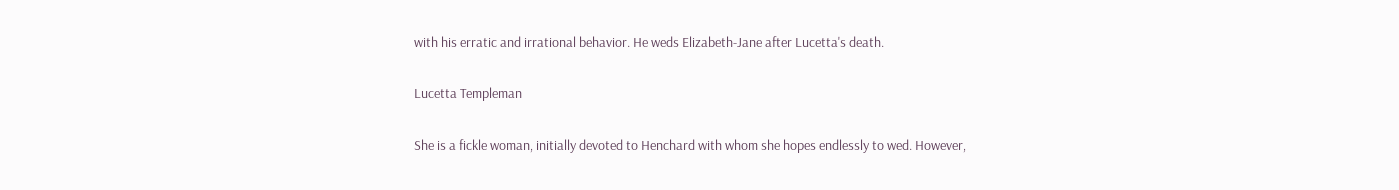with his erratic and irrational behavior. He weds Elizabeth-Jane after Lucetta's death.

Lucetta Templeman

She is a fickle woman, initially devoted to Henchard with whom she hopes endlessly to wed. However,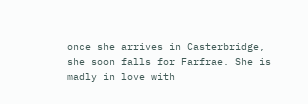once she arrives in Casterbridge, she soon falls for Farfrae. She is madly in love with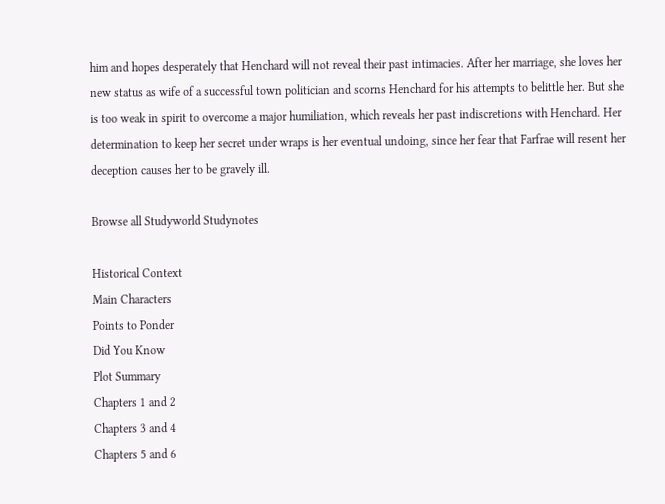him and hopes desperately that Henchard will not reveal their past intimacies. After her marriage, she loves her new status as wife of a successful town politician and scorns Henchard for his attempts to belittle her. But she is too weak in spirit to overcome a major humiliation, which reveals her past indiscretions with Henchard. Her determination to keep her secret under wraps is her eventual undoing, since her fear that Farfrae will resent her deception causes her to be gravely ill.

Browse all Studyworld Studynotes

Historical Context
Main Characters
Points to Ponder
Did You Know
Plot Summary
Chapters 1 and 2
Chapters 3 and 4
Chapters 5 and 6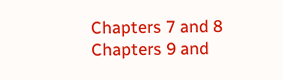Chapters 7 and 8
Chapters 9 and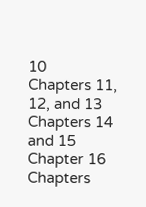10
Chapters 11, 12, and 13
Chapters 14 and 15
Chapter 16
Chapters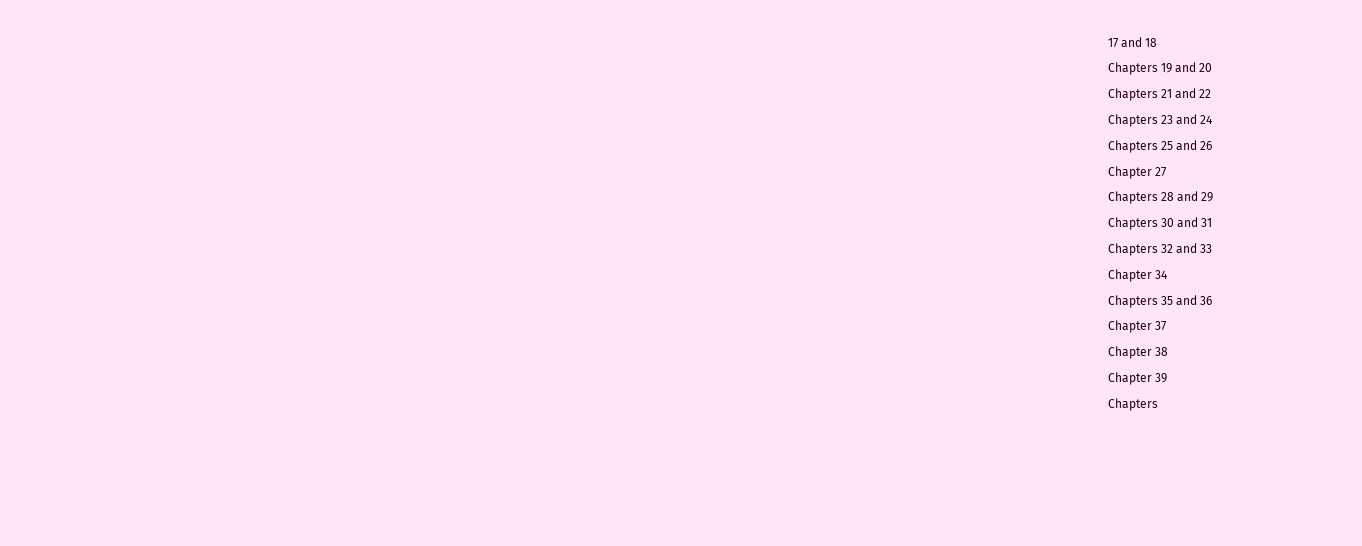17 and 18
Chapters 19 and 20
Chapters 21 and 22
Chapters 23 and 24
Chapters 25 and 26
Chapter 27
Chapters 28 and 29
Chapters 30 and 31
Chapters 32 and 33
Chapter 34
Chapters 35 and 36
Chapter 37
Chapter 38
Chapter 39
Chapters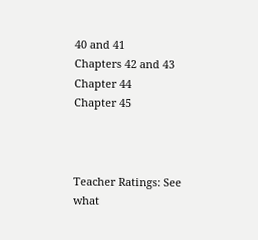40 and 41
Chapters 42 and 43
Chapter 44
Chapter 45



Teacher Ratings: See what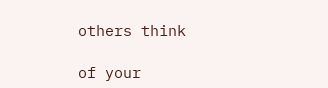others think

of your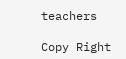teachers

Copy Right